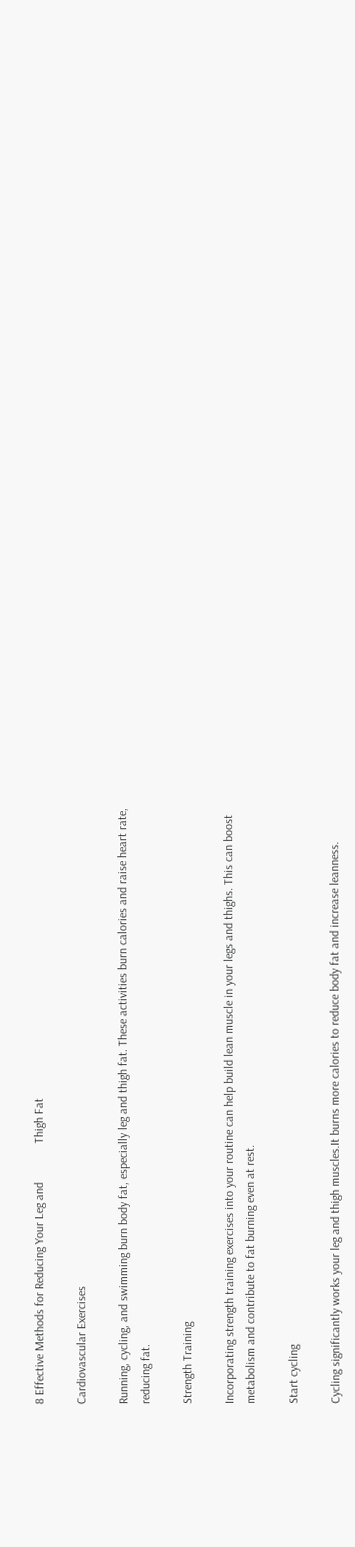8 Effective Methods for Reducing Your Leg and             Thigh Fat

Cardiovascular Exercises

Running, cycling, and swimming burn body fat, especially leg and thigh fat. These activities burn calories and raise heart rate, reducing fat.

Strength Training

Incorporating strength training exercises into your routine can help build lean muscle in your legs and thighs. This can boost metabolism and contribute to fat burning even at rest.

Start cycling

Cycling significantly works your leg and thigh muscles.It burns more calories to reduce body fat and increase leanness.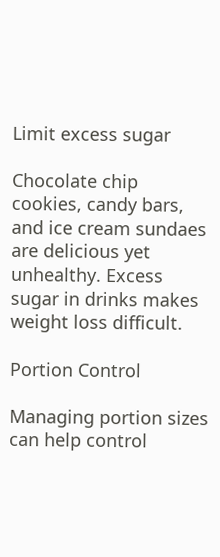Limit excess sugar

Chocolate chip cookies, candy bars, and ice cream sundaes are delicious yet unhealthy. Excess sugar in drinks makes weight loss difficult.

Portion Control

Managing portion sizes can help control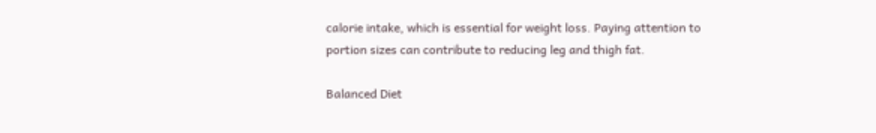calorie intake, which is essential for weight loss. Paying attention to portion sizes can contribute to reducing leg and thigh fat.

Balanced Diet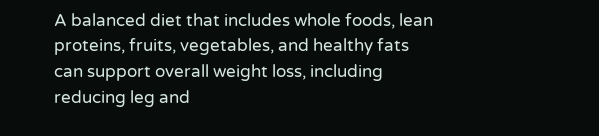A balanced diet that includes whole foods, lean proteins, fruits, vegetables, and healthy fats can support overall weight loss, including reducing leg and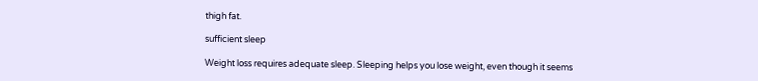thigh fat.

sufficient sleep

Weight loss requires adequate sleep. Sleeping helps you lose weight, even though it seems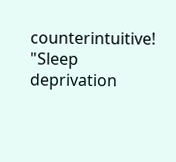counterintuitive! "Sleep deprivation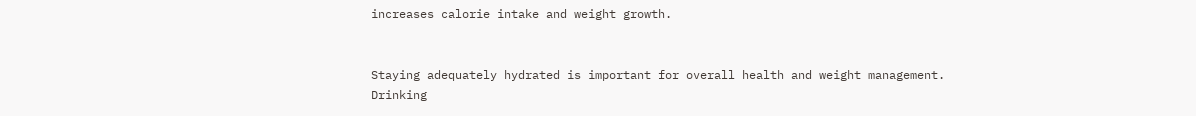increases calorie intake and weight growth.


Staying adequately hydrated is important for overall health and weight management. Drinking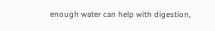enough water can help with digestion,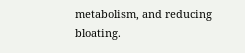metabolism, and reducing bloating.